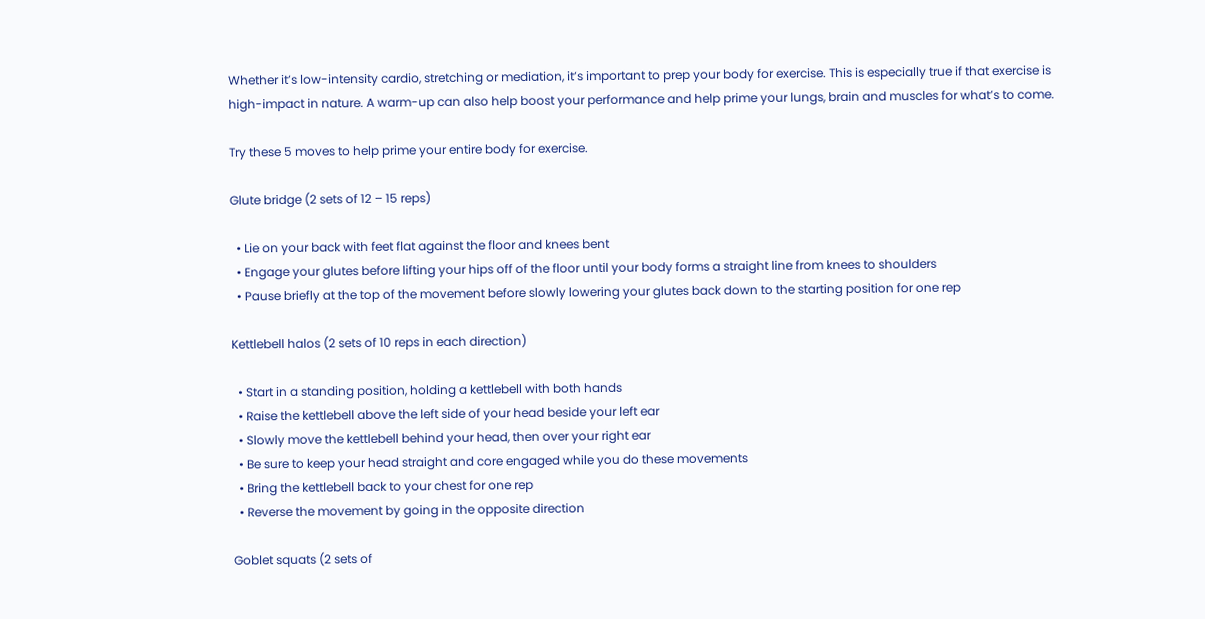Whether it’s low-intensity cardio, stretching or mediation, it’s important to prep your body for exercise. This is especially true if that exercise is high-impact in nature. A warm-up can also help boost your performance and help prime your lungs, brain and muscles for what’s to come.

Try these 5 moves to help prime your entire body for exercise.

Glute bridge (2 sets of 12 – 15 reps)

  • Lie on your back with feet flat against the floor and knees bent
  • Engage your glutes before lifting your hips off of the floor until your body forms a straight line from knees to shoulders
  • Pause briefly at the top of the movement before slowly lowering your glutes back down to the starting position for one rep

Kettlebell halos (2 sets of 10 reps in each direction)

  • Start in a standing position, holding a kettlebell with both hands
  • Raise the kettlebell above the left side of your head beside your left ear
  • Slowly move the kettlebell behind your head, then over your right ear
  • Be sure to keep your head straight and core engaged while you do these movements
  • Bring the kettlebell back to your chest for one rep
  • Reverse the movement by going in the opposite direction

Goblet squats (2 sets of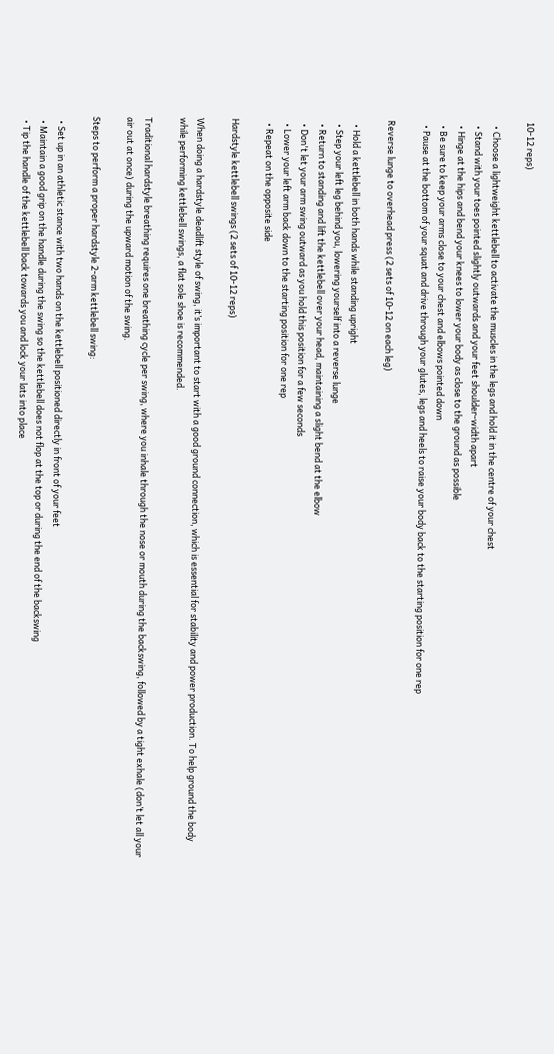10-12 reps)

  • Choose a lightweight kettlebell to activate the muscles in the legs and hold it in the centre of your chest
  • Stand with your toes pointed slightly outwards and your feet shoulder-width apart
  • Hinge at the hips and bend your knees to lower your body as close to the ground as possible
  • Be sure to keep your arms close to your chest and elbows pointed down
  • Pause at the bottom of your squat and drive through your glutes, legs and heels to raise your body back to the starting position for one rep

Reverse lunge to overhead press (2 sets of 10-12 on each leg)

  • Hold a kettlebell in both hands while standing upright
  • Step your left leg behind you, lowering yourself into a reverse lunge
  • Return to standing and lift the kettlebell over your head, maintaining a slight bend at the elbow
  • Don't let your arm swing outward as you hold this position for a few seconds
  • Lower your left arm back down to the starting position for one rep
  • Repeat on the opposite side

Hardstyle kettlebell swings (2 sets of 10-12 reps)

When doing a hardstyle deadlift style of swing, it’s important to start with a good ground connection, which is essential for stability and power production. To help ground the body while performing kettlebell swings, a flat sole shoe is recommended.

Traditional hardstyle breathing requires one breathing cycle per swing, where you inhale through the nose or mouth during the backswing, followed by a tight exhale (don’t let all your air out at once) during the upward motion of the swing.

Steps to perform a proper hardstyle 2-arm kettlebell swing:

  • Set up in an athletic stance with two hands on the kettlebell positioned directly in front of your feet
  • Maintain a good grip on the handle during the swing so the kettlebell does not flop at the top or during the end of the backswing
  • Tip the handle of the kettlebell back towards you and lock your lats into place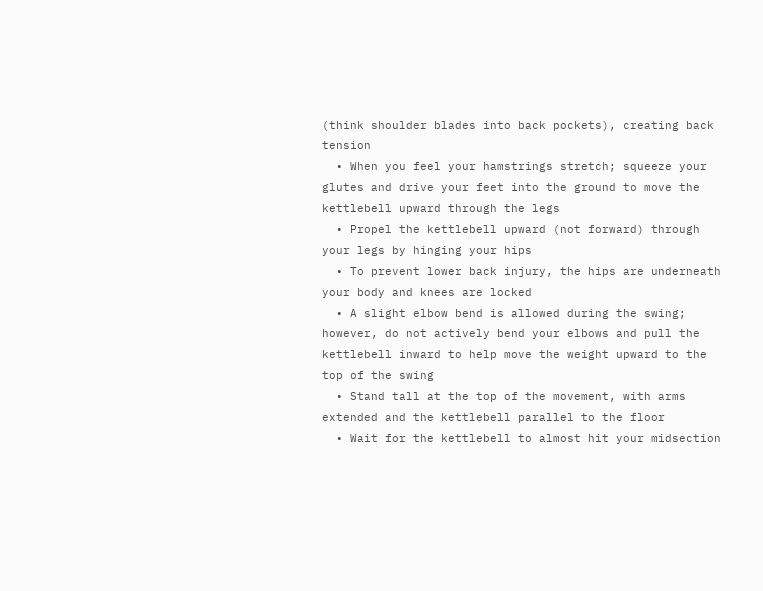(think shoulder blades into back pockets), creating back tension
  • When you feel your hamstrings stretch; squeeze your glutes and drive your feet into the ground to move the kettlebell upward through the legs
  • Propel the kettlebell upward (not forward) through your legs by hinging your hips
  • To prevent lower back injury, the hips are underneath your body and knees are locked
  • A slight elbow bend is allowed during the swing; however, do not actively bend your elbows and pull the kettlebell inward to help move the weight upward to the top of the swing
  • Stand tall at the top of the movement, with arms extended and the kettlebell parallel to the floor
  • Wait for the kettlebell to almost hit your midsection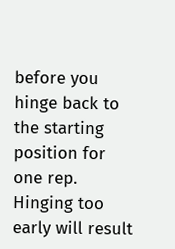before you hinge back to the starting position for one rep. Hinging too early will result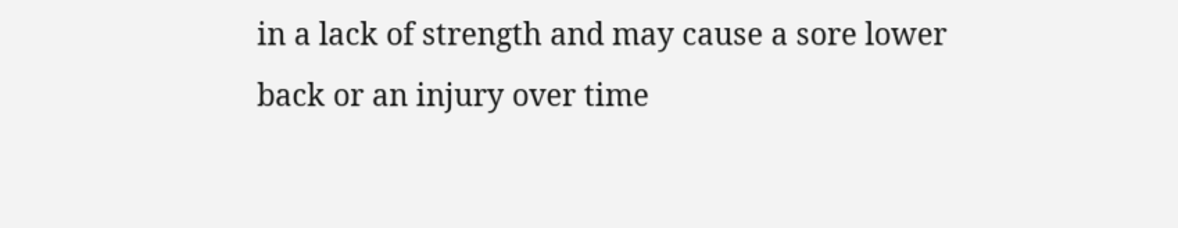in a lack of strength and may cause a sore lower back or an injury over time